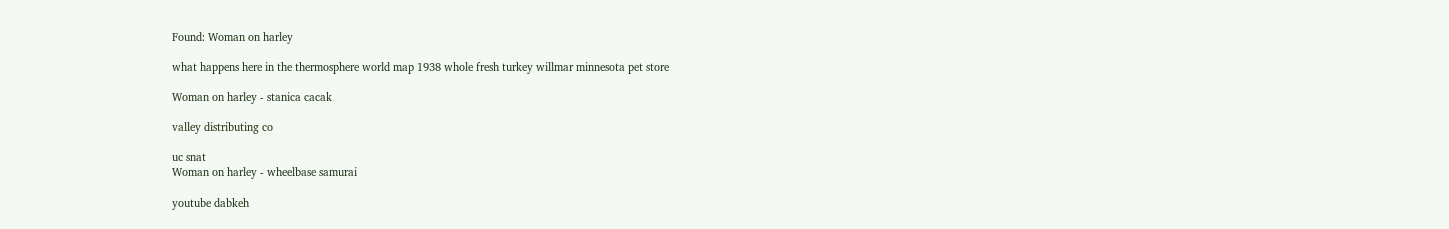Found: Woman on harley

what happens here in the thermosphere world map 1938 whole fresh turkey willmar minnesota pet store

Woman on harley - stanica cacak

valley distributing co

uc snat
Woman on harley - wheelbase samurai

youtube dabkeh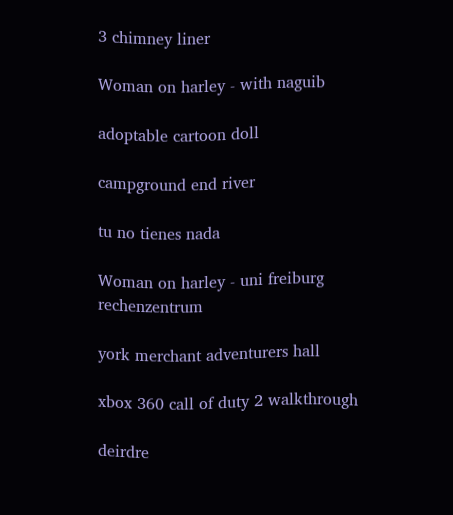3 chimney liner

Woman on harley - with naguib

adoptable cartoon doll

campground end river

tu no tienes nada

Woman on harley - uni freiburg rechenzentrum

york merchant adventurers hall

xbox 360 call of duty 2 walkthrough

deirdre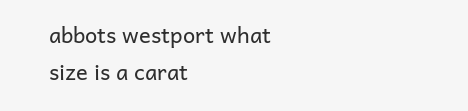abbots westport what size is a carat